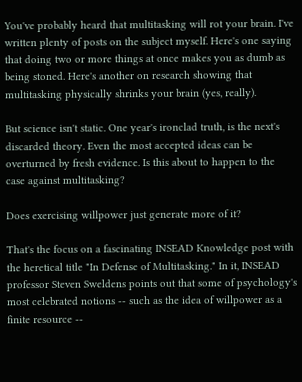You've probably heard that multitasking will rot your brain. I've written plenty of posts on the subject myself. Here's one saying that doing two or more things at once makes you as dumb as being stoned. Here's another on research showing that multitasking physically shrinks your brain (yes, really).

But science isn't static. One year's ironclad truth, is the next's discarded theory. Even the most accepted ideas can be overturned by fresh evidence. Is this about to happen to the case against multitasking?

Does exercising willpower just generate more of it?

That's the focus on a fascinating INSEAD Knowledge post with the heretical title "In Defense of Multitasking." In it, INSEAD professor Steven Sweldens points out that some of psychology's most celebrated notions -- such as the idea of willpower as a finite resource --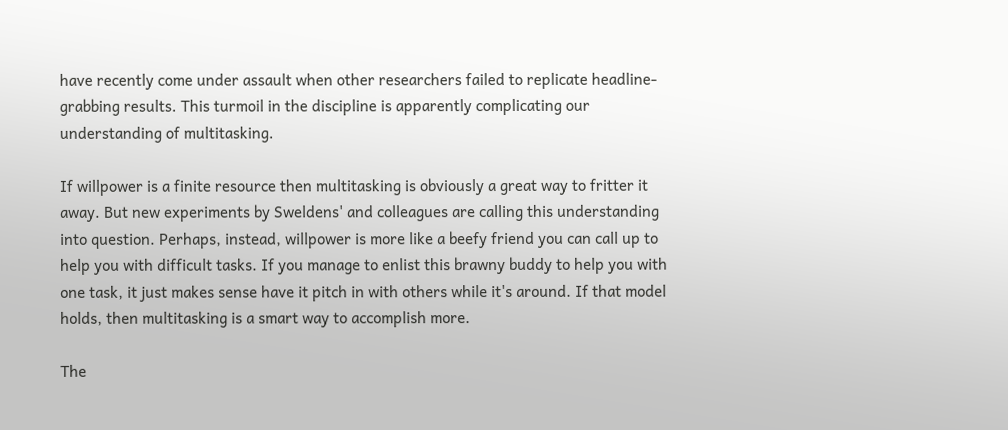have recently come under assault when other researchers failed to replicate headline-grabbing results. This turmoil in the discipline is apparently complicating our understanding of multitasking.

If willpower is a finite resource then multitasking is obviously a great way to fritter it away. But new experiments by Sweldens' and colleagues are calling this understanding into question. Perhaps, instead, willpower is more like a beefy friend you can call up to help you with difficult tasks. If you manage to enlist this brawny buddy to help you with one task, it just makes sense have it pitch in with others while it's around. If that model holds, then multitasking is a smart way to accomplish more.

The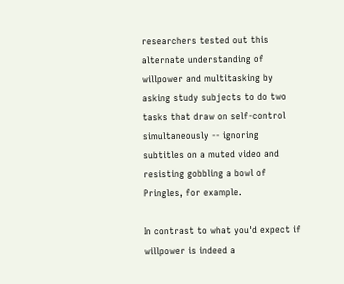researchers tested out this alternate understanding of willpower and multitasking by asking study subjects to do two tasks that draw on self-control simultaneously -- ignoring subtitles on a muted video and resisting gobbling a bowl of Pringles, for example.

In contrast to what you'd expect if willpower is indeed a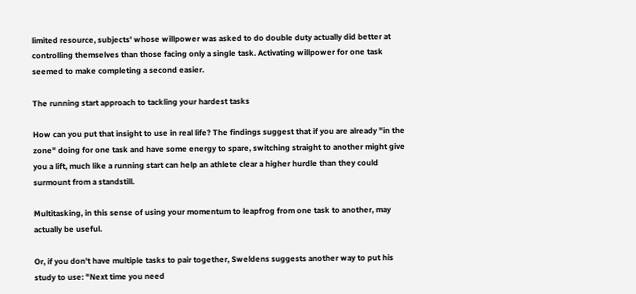limited resource, subjects' whose willpower was asked to do double duty actually did better at controlling themselves than those facing only a single task. Activating willpower for one task seemed to make completing a second easier.

The running start approach to tackling your hardest tasks

How can you put that insight to use in real life? The findings suggest that if you are already "in the zone" doing for one task and have some energy to spare, switching straight to another might give you a lift, much like a running start can help an athlete clear a higher hurdle than they could surmount from a standstill.

Multitasking, in this sense of using your momentum to leapfrog from one task to another, may actually be useful.

Or, if you don't have multiple tasks to pair together, Sweldens suggests another way to put his study to use: "Next time you need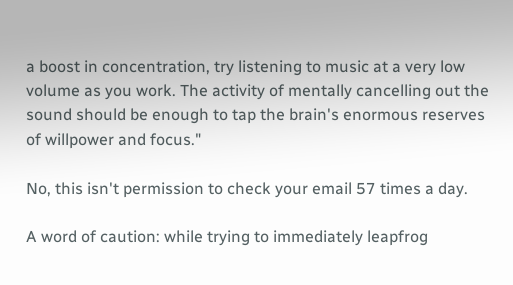a boost in concentration, try listening to music at a very low volume as you work. The activity of mentally cancelling out the sound should be enough to tap the brain's enormous reserves of willpower and focus."

No, this isn't permission to check your email 57 times a day.

A word of caution: while trying to immediately leapfrog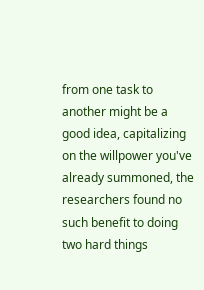from one task to another might be a good idea, capitalizing on the willpower you've already summoned, the researchers found no such benefit to doing two hard things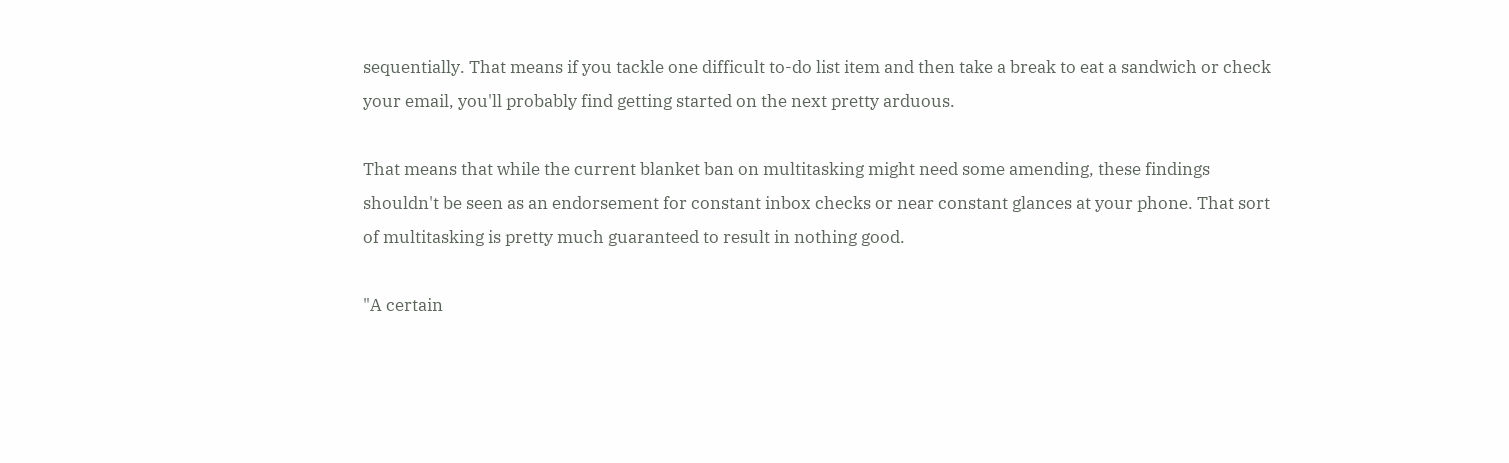sequentially. That means if you tackle one difficult to-do list item and then take a break to eat a sandwich or check your email, you'll probably find getting started on the next pretty arduous.

That means that while the current blanket ban on multitasking might need some amending, these findings shouldn't be seen as an endorsement for constant inbox checks or near constant glances at your phone. That sort of multitasking is pretty much guaranteed to result in nothing good.

"A certain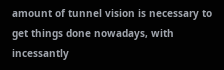amount of tunnel vision is necessary to get things done nowadays, with incessantly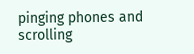pinging phones and scrolling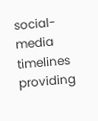social-media timelines providing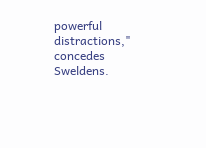powerful distractions," concedes Sweldens.